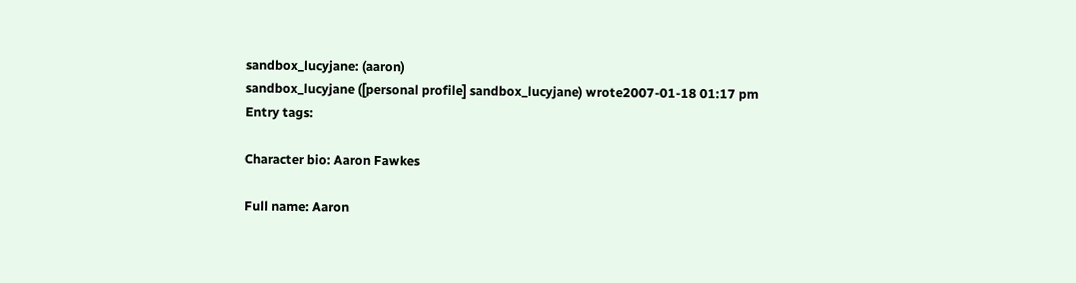sandbox_lucyjane: (aaron)
sandbox_lucyjane ([personal profile] sandbox_lucyjane) wrote2007-01-18 01:17 pm
Entry tags:

Character bio: Aaron Fawkes

Full name: Aaron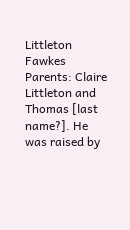Littleton Fawkes
Parents: Claire Littleton and Thomas [last name?]. He was raised by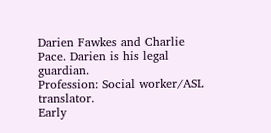Darien Fawkes and Charlie Pace. Darien is his legal guardian.
Profession: Social worker/ASL translator.
Early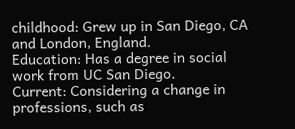childhood: Grew up in San Diego, CA and London, England.
Education: Has a degree in social work from UC San Diego.
Current: Considering a change in professions, such as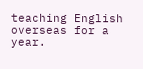teaching English overseas for a year.